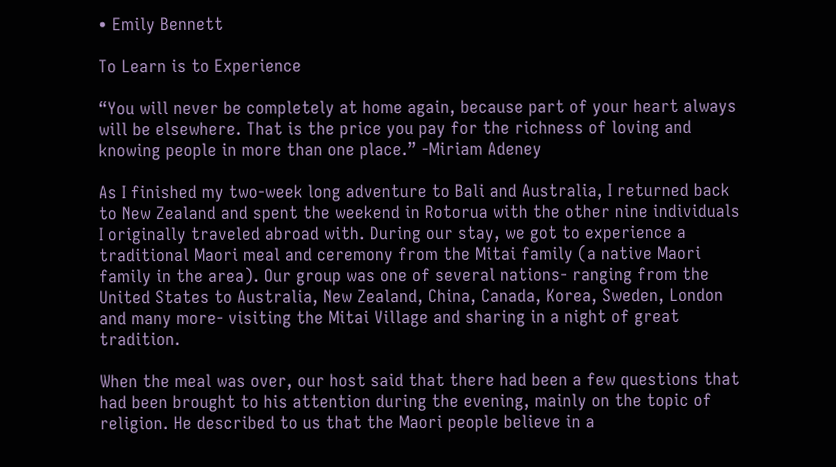• Emily Bennett

To Learn is to Experience

“You will never be completely at home again, because part of your heart always will be elsewhere. That is the price you pay for the richness of loving and knowing people in more than one place.” -Miriam Adeney

As I finished my two-week long adventure to Bali and Australia, I returned back to New Zealand and spent the weekend in Rotorua with the other nine individuals I originally traveled abroad with. During our stay, we got to experience a traditional Maori meal and ceremony from the Mitai family (a native Maori family in the area). Our group was one of several nations- ranging from the United States to Australia, New Zealand, China, Canada, Korea, Sweden, London and many more- visiting the Mitai Village and sharing in a night of great tradition.

When the meal was over, our host said that there had been a few questions that had been brought to his attention during the evening, mainly on the topic of religion. He described to us that the Maori people believe in a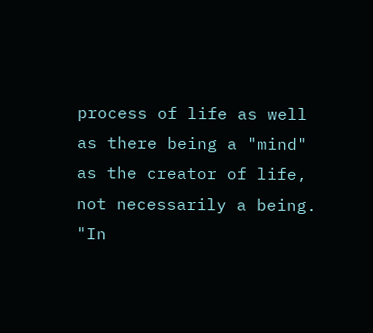process of life as well as there being a "mind" as the creator of life, not necessarily a being. "In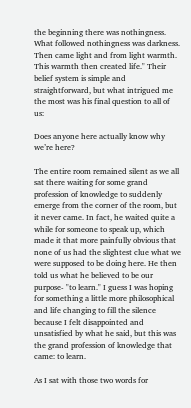the beginning there was nothingness. What followed nothingness was darkness. Then came light and from light warmth. This warmth then created life." Their belief system is simple and straightforward, but what intrigued me the most was his final question to all of us:

Does anyone here actually know why we’re here?

The entire room remained silent as we all sat there waiting for some grand profession of knowledge to suddenly emerge from the corner of the room, but it never came. In fact, he waited quite a while for someone to speak up, which made it that more painfully obvious that none of us had the slightest clue what we were supposed to be doing here. He then told us what he believed to be our purpose- "to learn." I guess I was hoping for something a little more philosophical and life changing to fill the silence because I felt disappointed and unsatisfied by what he said, but this was the grand profession of knowledge that came: to learn.

As I sat with those two words for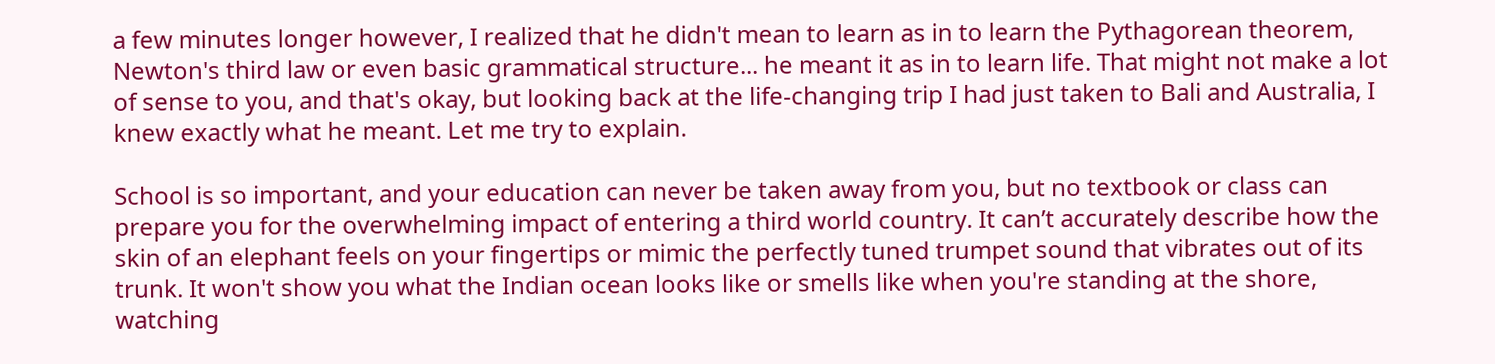a few minutes longer however, I realized that he didn't mean to learn as in to learn the Pythagorean theorem, Newton's third law or even basic grammatical structure... he meant it as in to learn life. That might not make a lot of sense to you, and that's okay, but looking back at the life-changing trip I had just taken to Bali and Australia, I knew exactly what he meant. Let me try to explain.

School is so important, and your education can never be taken away from you, but no textbook or class can prepare you for the overwhelming impact of entering a third world country. It can’t accurately describe how the skin of an elephant feels on your fingertips or mimic the perfectly tuned trumpet sound that vibrates out of its trunk. It won't show you what the Indian ocean looks like or smells like when you're standing at the shore, watching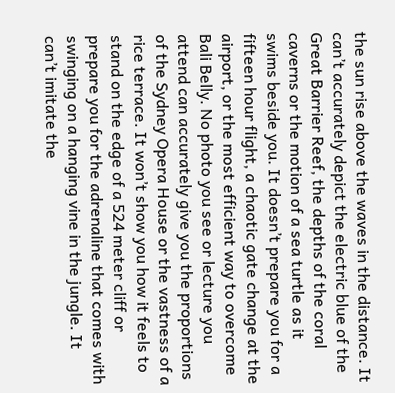the sun rise above the waves in the distance. It can’t accurately depict the electric blue of the Great Barrier Reef, the depths of the coral caverns or the motion of a sea turtle as it swims beside you. It doesn’t prepare you for a fifteen hour flight, a chaotic gate change at the airport, or the most efficient way to overcome Bali Belly. No photo you see or lecture you attend can accurately give you the proportions of the Sydney Opera House or the vastness of a rice terrace. It won’t show you how it feels to stand on the edge of a 524 meter cliff or prepare you for the adrenaline that comes with swinging on a hanging vine in the jungle. It can’t imitate the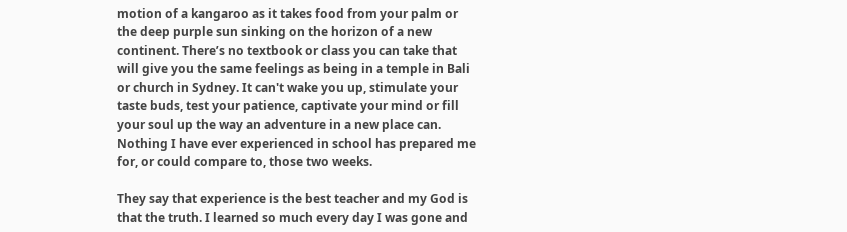motion of a kangaroo as it takes food from your palm or the deep purple sun sinking on the horizon of a new continent. There’s no textbook or class you can take that will give you the same feelings as being in a temple in Bali or church in Sydney. It can't wake you up, stimulate your taste buds, test your patience, captivate your mind or fill your soul up the way an adventure in a new place can. Nothing I have ever experienced in school has prepared me for, or could compare to, those two weeks.

They say that experience is the best teacher and my God is that the truth. I learned so much every day I was gone and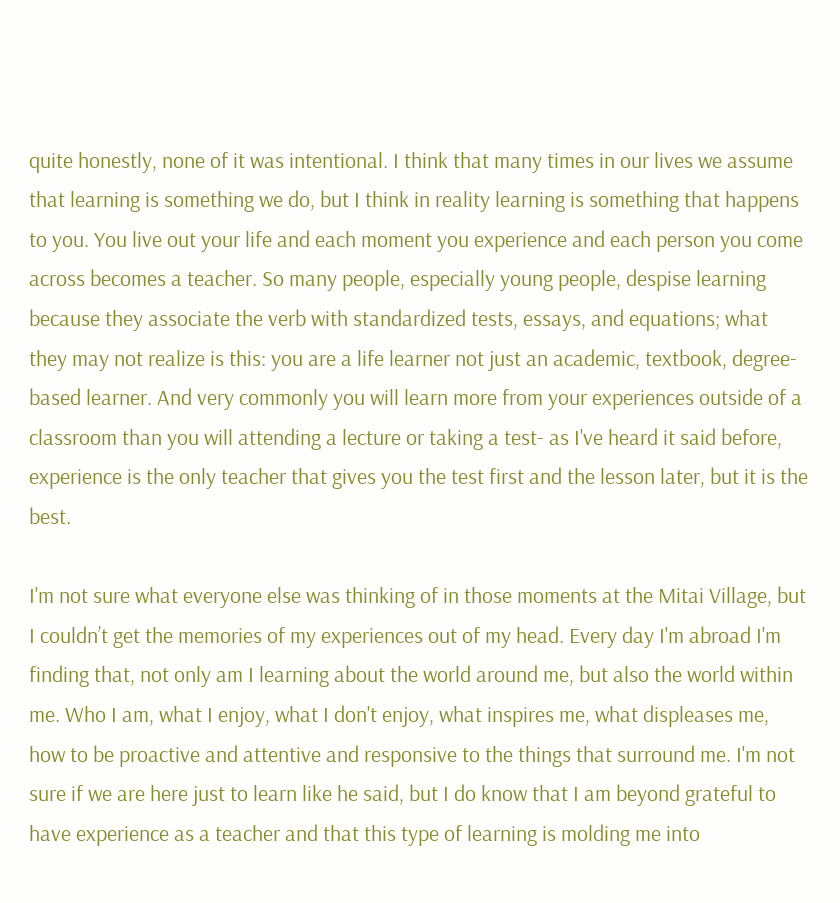quite honestly, none of it was intentional. I think that many times in our lives we assume that learning is something we do, but I think in reality learning is something that happens to you. You live out your life and each moment you experience and each person you come across becomes a teacher. So many people, especially young people, despise learning because they associate the verb with standardized tests, essays, and equations; what they may not realize is this: you are a life learner not just an academic, textbook, degree-based learner. And very commonly you will learn more from your experiences outside of a classroom than you will attending a lecture or taking a test- as I've heard it said before, experience is the only teacher that gives you the test first and the lesson later, but it is the best.

I'm not sure what everyone else was thinking of in those moments at the Mitai Village, but I couldn’t get the memories of my experiences out of my head. Every day I'm abroad I'm finding that, not only am I learning about the world around me, but also the world within me. Who I am, what I enjoy, what I don't enjoy, what inspires me, what displeases me, how to be proactive and attentive and responsive to the things that surround me. I'm not sure if we are here just to learn like he said, but I do know that I am beyond grateful to have experience as a teacher and that this type of learning is molding me into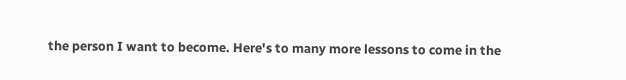the person I want to become. Here's to many more lessons to come in the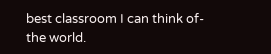best classroom I can think of- the world.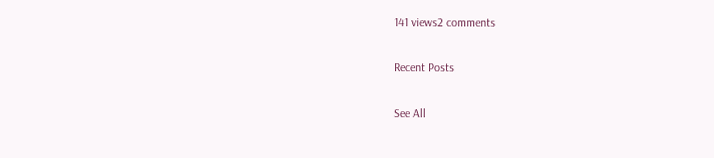141 views2 comments

Recent Posts

See All